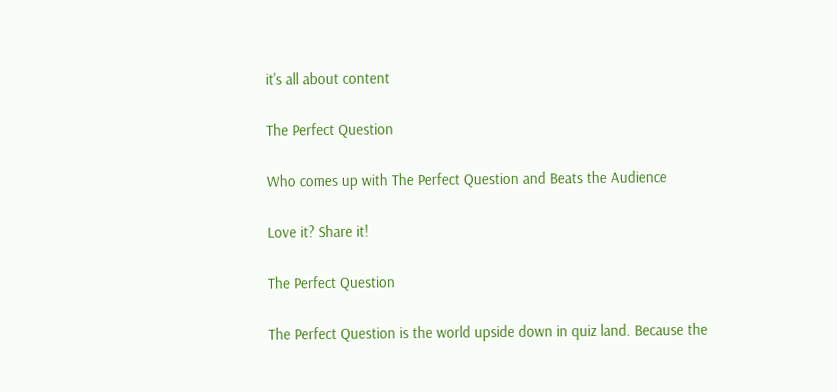it's all about content

The Perfect Question

Who comes up with The Perfect Question and Beats the Audience

Love it? Share it!

The Perfect Question

The Perfect Question is the world upside down in quiz land. Because the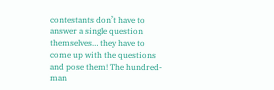contestants don’t have to answer a single question themselves… they have to come up with the questions and pose them! The hundred-man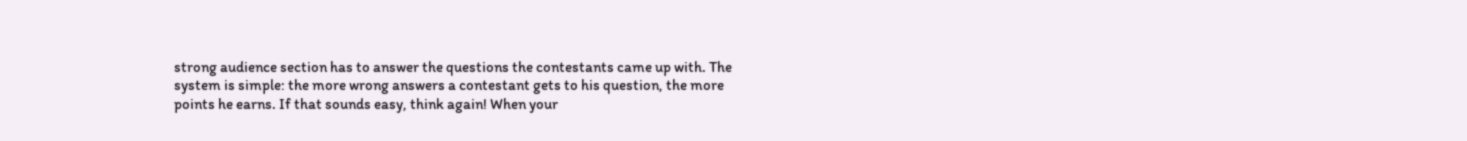strong audience section has to answer the questions the contestants came up with. The system is simple: the more wrong answers a contestant gets to his question, the more points he earns. If that sounds easy, think again! When your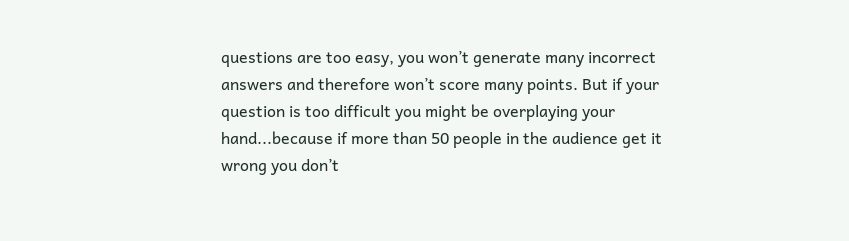questions are too easy, you won’t generate many incorrect answers and therefore won’t score many points. But if your question is too difficult you might be overplaying your hand...because if more than 50 people in the audience get it wrong you don’t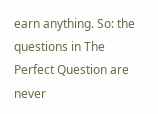earn anything. So: the questions in The Perfect Question are never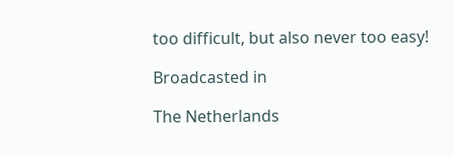too difficult, but also never too easy!

Broadcasted in

The Netherlands